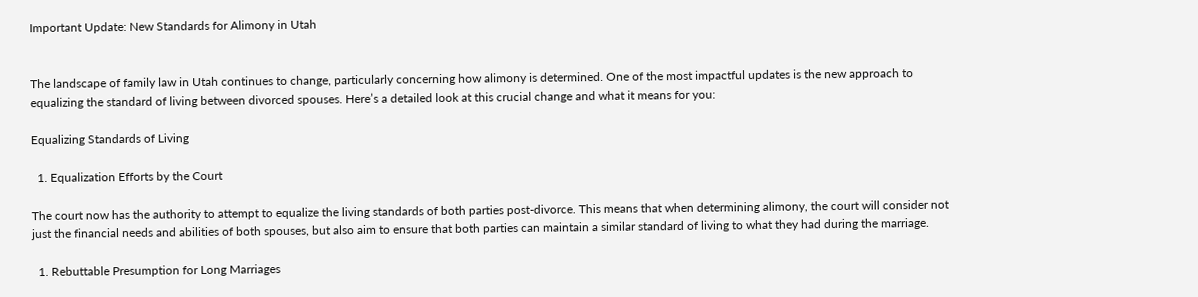Important Update: New Standards for Alimony in Utah


The landscape of family law in Utah continues to change, particularly concerning how alimony is determined. One of the most impactful updates is the new approach to equalizing the standard of living between divorced spouses. Here’s a detailed look at this crucial change and what it means for you:

Equalizing Standards of Living

  1. Equalization Efforts by the Court

The court now has the authority to attempt to equalize the living standards of both parties post-divorce. This means that when determining alimony, the court will consider not just the financial needs and abilities of both spouses, but also aim to ensure that both parties can maintain a similar standard of living to what they had during the marriage.

  1. Rebuttable Presumption for Long Marriages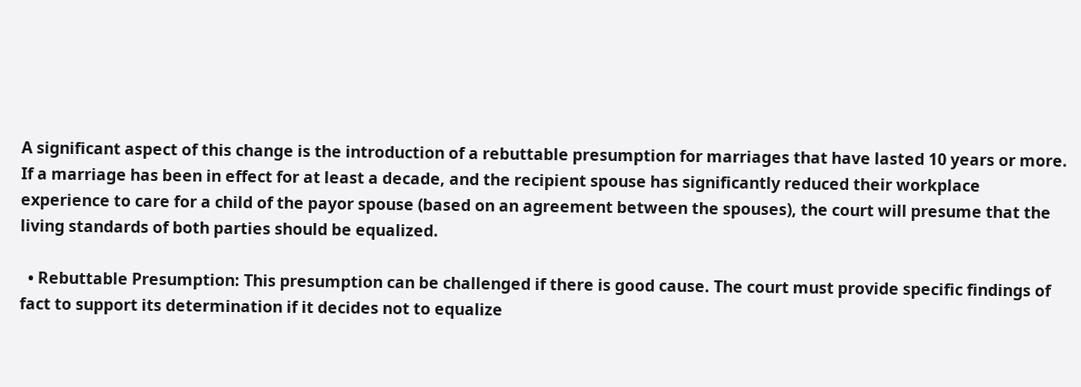A significant aspect of this change is the introduction of a rebuttable presumption for marriages that have lasted 10 years or more. If a marriage has been in effect for at least a decade, and the recipient spouse has significantly reduced their workplace experience to care for a child of the payor spouse (based on an agreement between the spouses), the court will presume that the living standards of both parties should be equalized.

  • Rebuttable Presumption: This presumption can be challenged if there is good cause. The court must provide specific findings of fact to support its determination if it decides not to equalize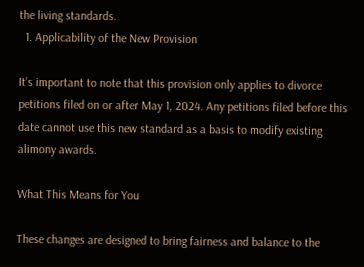the living standards.
  1. Applicability of the New Provision

It’s important to note that this provision only applies to divorce petitions filed on or after May 1, 2024. Any petitions filed before this date cannot use this new standard as a basis to modify existing alimony awards.

What This Means for You

These changes are designed to bring fairness and balance to the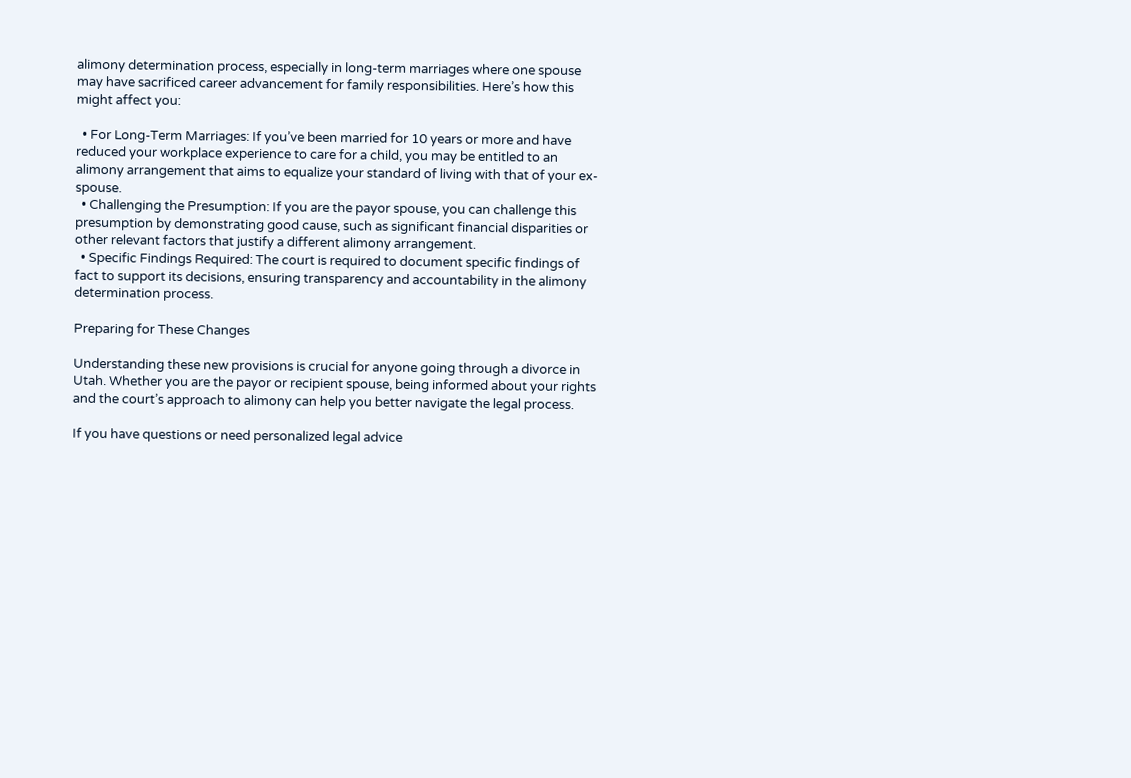alimony determination process, especially in long-term marriages where one spouse may have sacrificed career advancement for family responsibilities. Here’s how this might affect you:

  • For Long-Term Marriages: If you’ve been married for 10 years or more and have reduced your workplace experience to care for a child, you may be entitled to an alimony arrangement that aims to equalize your standard of living with that of your ex-spouse.
  • Challenging the Presumption: If you are the payor spouse, you can challenge this presumption by demonstrating good cause, such as significant financial disparities or other relevant factors that justify a different alimony arrangement.
  • Specific Findings Required: The court is required to document specific findings of fact to support its decisions, ensuring transparency and accountability in the alimony determination process.

Preparing for These Changes

Understanding these new provisions is crucial for anyone going through a divorce in Utah. Whether you are the payor or recipient spouse, being informed about your rights and the court’s approach to alimony can help you better navigate the legal process.

If you have questions or need personalized legal advice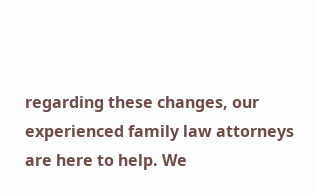regarding these changes, our experienced family law attorneys are here to help. We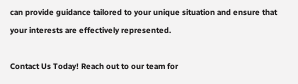can provide guidance tailored to your unique situation and ensure that your interests are effectively represented.

Contact Us Today! Reach out to our team for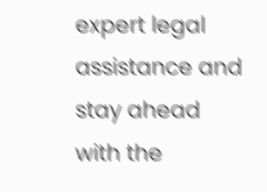expert legal assistance and stay ahead with the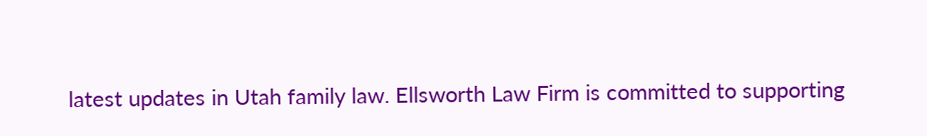latest updates in Utah family law. Ellsworth Law Firm is committed to supporting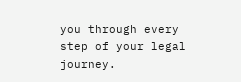you through every step of your legal journey.